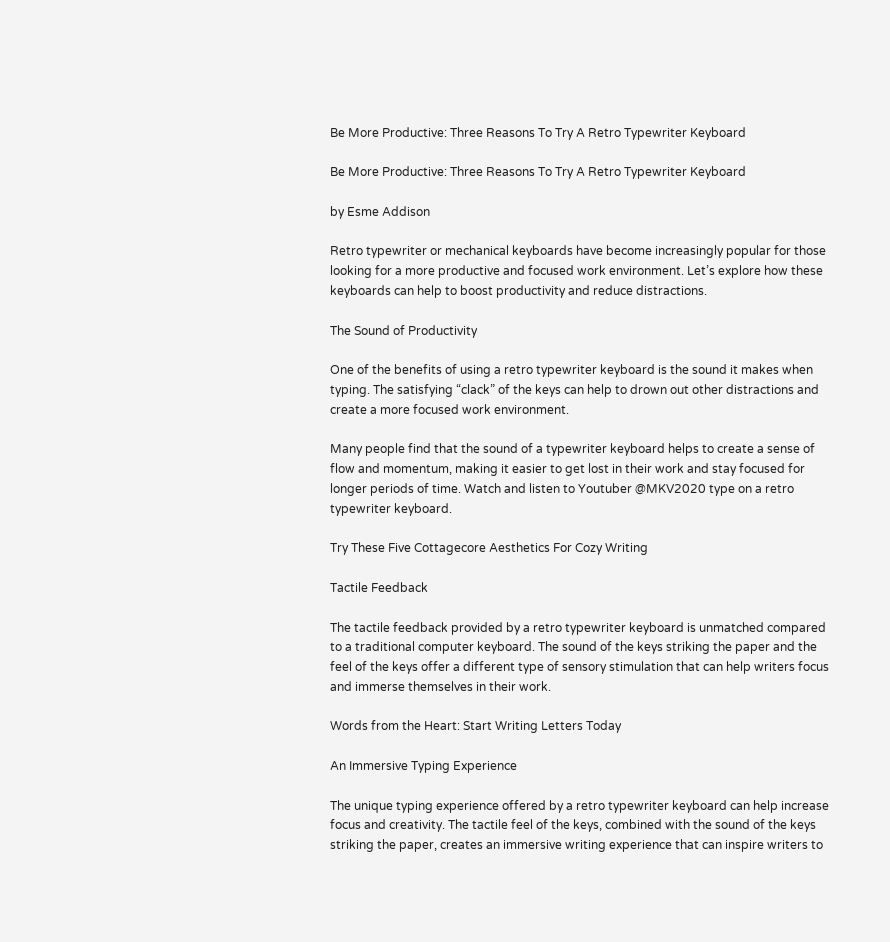Be More Productive: Three Reasons To Try A Retro Typewriter Keyboard

Be More Productive: Three Reasons To Try A Retro Typewriter Keyboard

by Esme Addison

Retro typewriter or mechanical keyboards have become increasingly popular for those looking for a more productive and focused work environment. Let’s explore how these keyboards can help to boost productivity and reduce distractions.

The Sound of Productivity

One of the benefits of using a retro typewriter keyboard is the sound it makes when typing. The satisfying “clack” of the keys can help to drown out other distractions and create a more focused work environment.

Many people find that the sound of a typewriter keyboard helps to create a sense of flow and momentum, making it easier to get lost in their work and stay focused for longer periods of time. Watch and listen to Youtuber @MKV2020 type on a retro typewriter keyboard.

Try These Five Cottagecore Aesthetics For Cozy Writing

Tactile Feedback

The tactile feedback provided by a retro typewriter keyboard is unmatched compared to a traditional computer keyboard. The sound of the keys striking the paper and the feel of the keys offer a different type of sensory stimulation that can help writers focus and immerse themselves in their work.

Words from the Heart: Start Writing Letters Today

An Immersive Typing Experience

The unique typing experience offered by a retro typewriter keyboard can help increase focus and creativity. The tactile feel of the keys, combined with the sound of the keys striking the paper, creates an immersive writing experience that can inspire writers to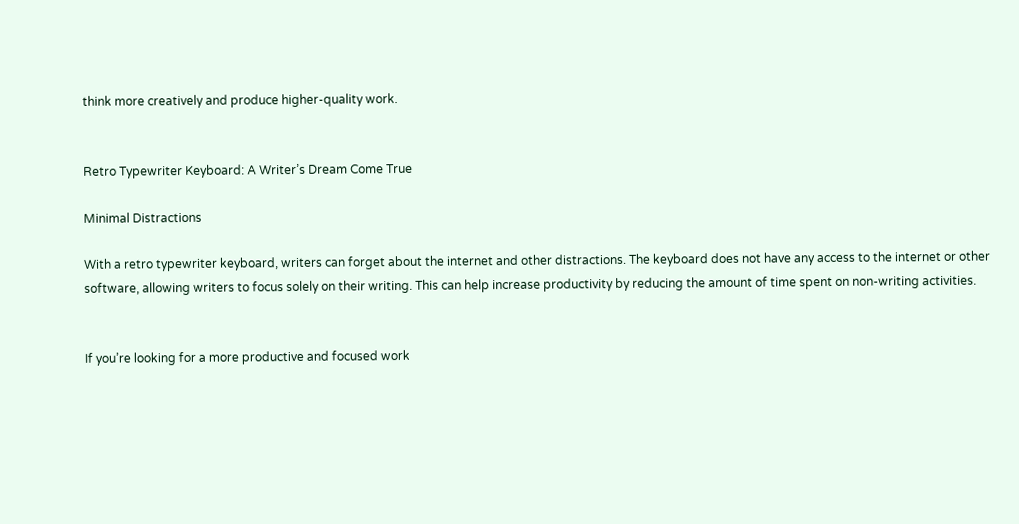think more creatively and produce higher-quality work.


Retro Typewriter Keyboard: A Writer’s Dream Come True

Minimal Distractions

With a retro typewriter keyboard, writers can forget about the internet and other distractions. The keyboard does not have any access to the internet or other software, allowing writers to focus solely on their writing. This can help increase productivity by reducing the amount of time spent on non-writing activities.


If you’re looking for a more productive and focused work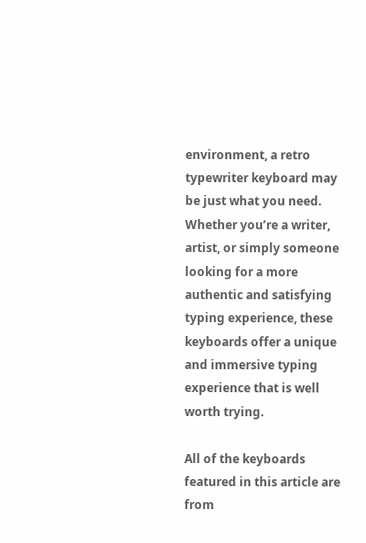environment, a retro typewriter keyboard may be just what you need. Whether you’re a writer, artist, or simply someone looking for a more authentic and satisfying typing experience, these keyboards offer a unique and immersive typing experience that is well worth trying.

All of the keyboards featured in this article are from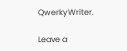QwerkyWriter.

Leave a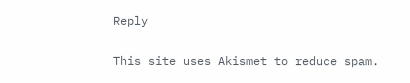Reply

This site uses Akismet to reduce spam.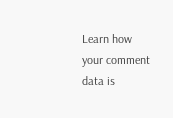Learn how your comment data is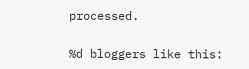processed.

%d bloggers like this: